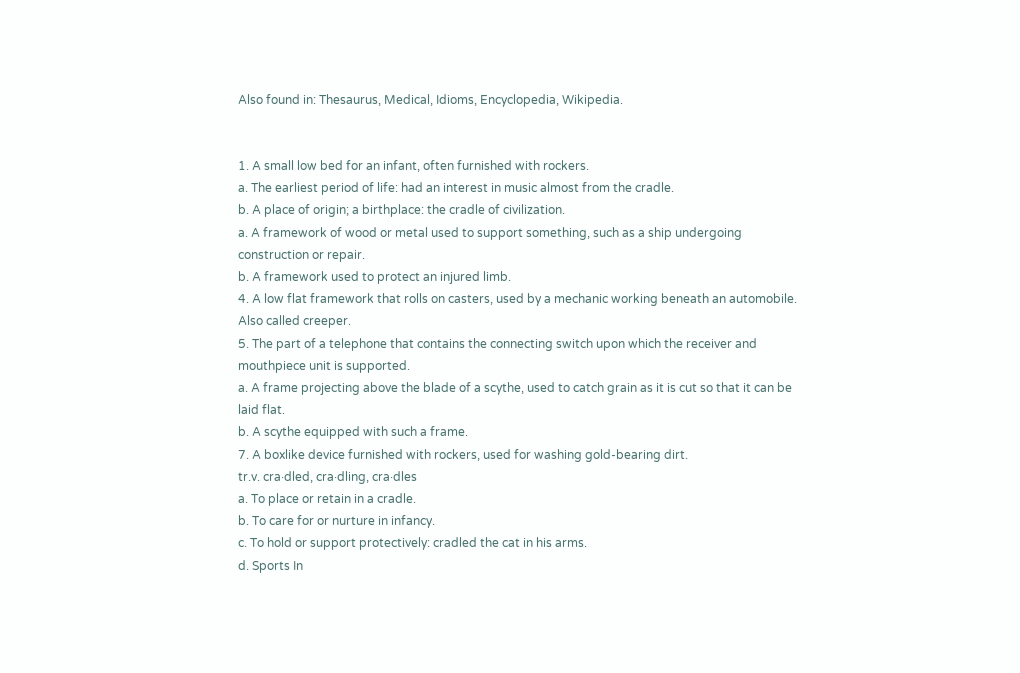Also found in: Thesaurus, Medical, Idioms, Encyclopedia, Wikipedia.


1. A small low bed for an infant, often furnished with rockers.
a. The earliest period of life: had an interest in music almost from the cradle.
b. A place of origin; a birthplace: the cradle of civilization.
a. A framework of wood or metal used to support something, such as a ship undergoing construction or repair.
b. A framework used to protect an injured limb.
4. A low flat framework that rolls on casters, used by a mechanic working beneath an automobile. Also called creeper.
5. The part of a telephone that contains the connecting switch upon which the receiver and mouthpiece unit is supported.
a. A frame projecting above the blade of a scythe, used to catch grain as it is cut so that it can be laid flat.
b. A scythe equipped with such a frame.
7. A boxlike device furnished with rockers, used for washing gold-bearing dirt.
tr.v. cra·dled, cra·dling, cra·dles
a. To place or retain in a cradle.
b. To care for or nurture in infancy.
c. To hold or support protectively: cradled the cat in his arms.
d. Sports In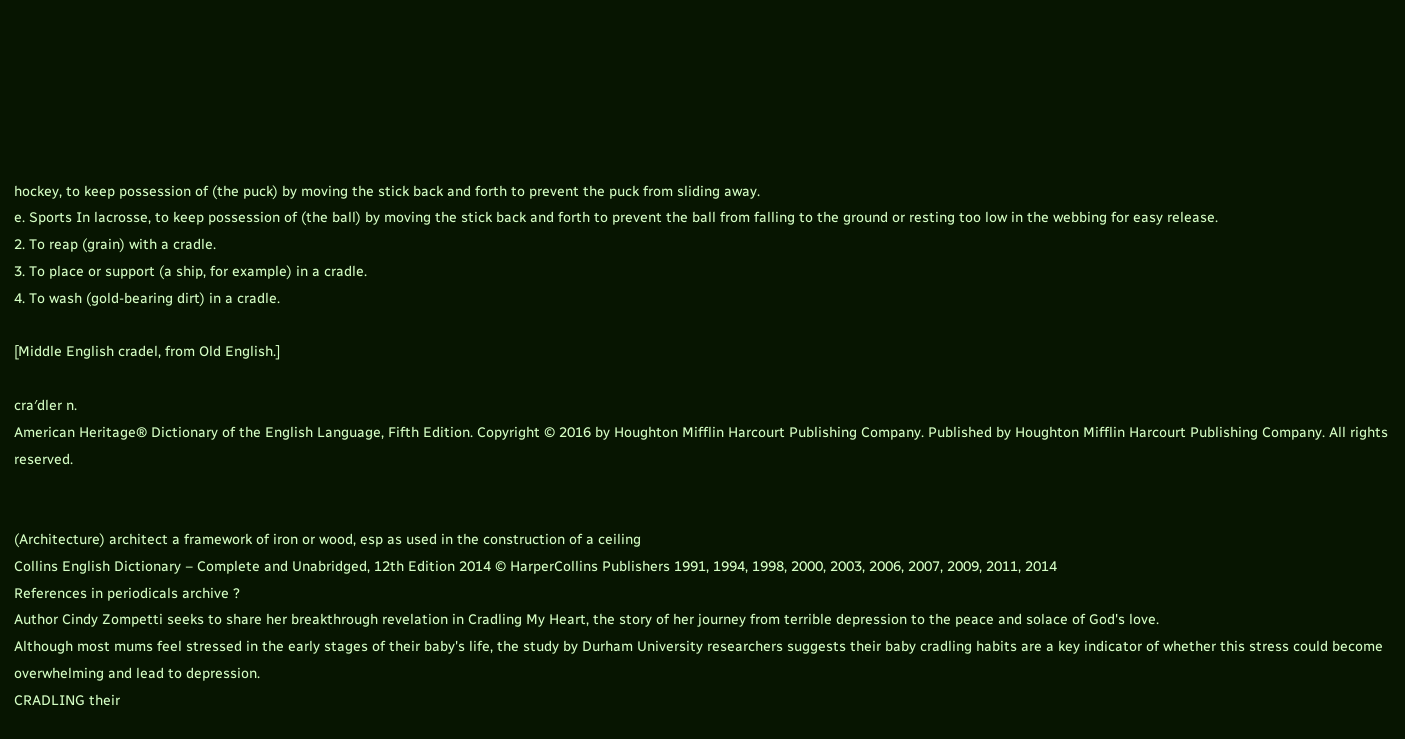hockey, to keep possession of (the puck) by moving the stick back and forth to prevent the puck from sliding away.
e. Sports In lacrosse, to keep possession of (the ball) by moving the stick back and forth to prevent the ball from falling to the ground or resting too low in the webbing for easy release.
2. To reap (grain) with a cradle.
3. To place or support (a ship, for example) in a cradle.
4. To wash (gold-bearing dirt) in a cradle.

[Middle English cradel, from Old English.]

cra′dler n.
American Heritage® Dictionary of the English Language, Fifth Edition. Copyright © 2016 by Houghton Mifflin Harcourt Publishing Company. Published by Houghton Mifflin Harcourt Publishing Company. All rights reserved.


(Architecture) architect a framework of iron or wood, esp as used in the construction of a ceiling
Collins English Dictionary – Complete and Unabridged, 12th Edition 2014 © HarperCollins Publishers 1991, 1994, 1998, 2000, 2003, 2006, 2007, 2009, 2011, 2014
References in periodicals archive ?
Author Cindy Zompetti seeks to share her breakthrough revelation in Cradling My Heart, the story of her journey from terrible depression to the peace and solace of God's love.
Although most mums feel stressed in the early stages of their baby's life, the study by Durham University researchers suggests their baby cradling habits are a key indicator of whether this stress could become overwhelming and lead to depression.
CRADLING their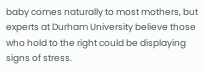baby comes naturally to most mothers, but experts at Durham University believe those who hold to the right could be displaying signs of stress.